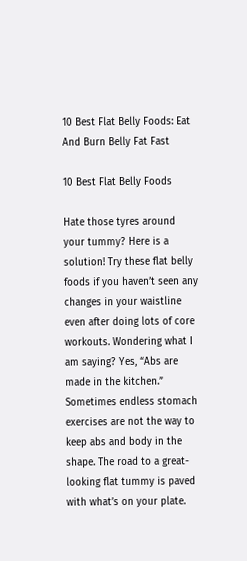10 Best Flat Belly Foods: Eat And Burn Belly Fat Fast

10 Best Flat Belly Foods

Hate those tyres around your tummy? Here is a solution! Try these flat belly foods if you haven’t seen any changes in your waistline even after doing lots of core workouts. Wondering what I am saying? Yes, “Abs are made in the kitchen.” Sometimes endless stomach exercises are not the way to keep abs and body in the shape. The road to a great-looking flat tummy is paved with what’s on your plate.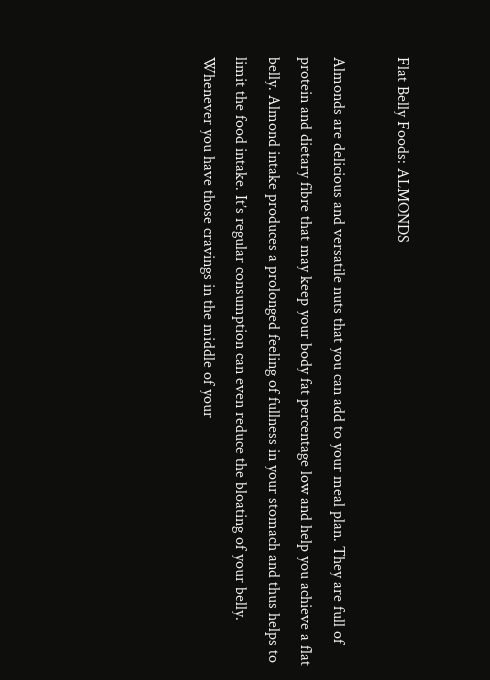Flat Belly Foods: ALMONDS

Almonds are delicious and versatile nuts that you can add to your meal plan. They are full of protein and dietary fibre that may keep your body fat percentage low and help you achieve a flat belly. Almond intake produces a prolonged feeling of fullness in your stomach and thus helps to limit the food intake. It’s regular consumption can even reduce the bloating of your belly. Whenever you have those cravings in the middle of your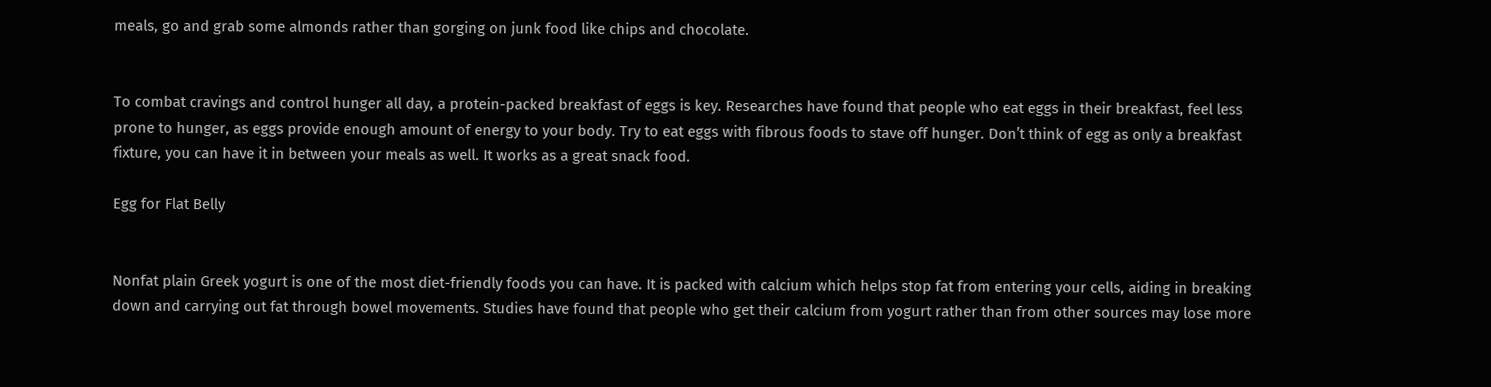meals, go and grab some almonds rather than gorging on junk food like chips and chocolate.


To combat cravings and control hunger all day, a protein-packed breakfast of eggs is key. Researches have found that people who eat eggs in their breakfast, feel less prone to hunger, as eggs provide enough amount of energy to your body. Try to eat eggs with fibrous foods to stave off hunger. Don’t think of egg as only a breakfast fixture, you can have it in between your meals as well. It works as a great snack food.

Egg for Flat Belly


Nonfat plain Greek yogurt is one of the most diet-friendly foods you can have. It is packed with calcium which helps stop fat from entering your cells, aiding in breaking down and carrying out fat through bowel movements. Studies have found that people who get their calcium from yogurt rather than from other sources may lose more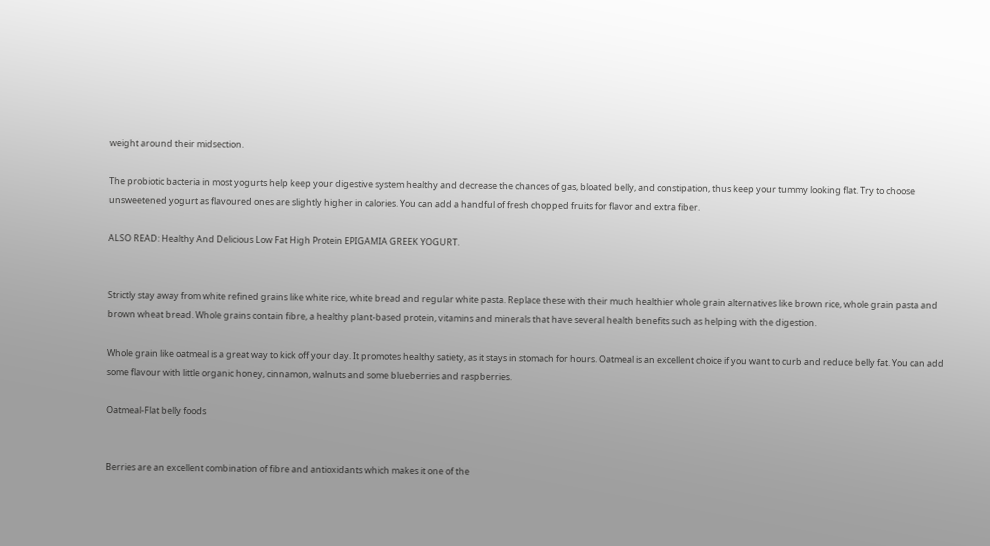weight around their midsection.

The probiotic bacteria in most yogurts help keep your digestive system healthy and decrease the chances of gas, bloated belly, and constipation, thus keep your tummy looking flat. Try to choose unsweetened yogurt as flavoured ones are slightly higher in calories. You can add a handful of fresh chopped fruits for flavor and extra fiber.

ALSO READ: Healthy And Delicious Low Fat High Protein EPIGAMIA GREEK YOGURT.


Strictly stay away from white refined grains like white rice, white bread and regular white pasta. Replace these with their much healthier whole grain alternatives like brown rice, whole grain pasta and brown wheat bread. Whole grains contain fibre, a healthy plant-based protein, vitamins and minerals that have several health benefits such as helping with the digestion.

Whole grain like oatmeal is a great way to kick off your day. It promotes healthy satiety, as it stays in stomach for hours. Oatmeal is an excellent choice if you want to curb and reduce belly fat. You can add some flavour with little organic honey, cinnamon, walnuts and some blueberries and raspberries.

Oatmeal-Flat belly foods


Berries are an excellent combination of fibre and antioxidants which makes it one of the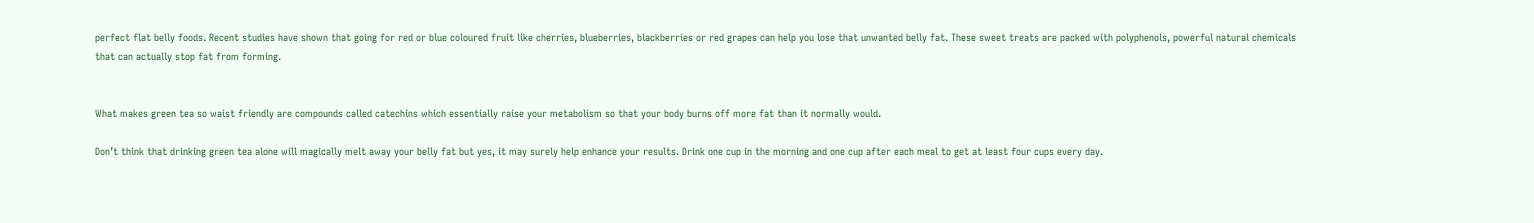perfect flat belly foods. Recent studies have shown that going for red or blue coloured fruit like cherries, blueberries, blackberries or red grapes can help you lose that unwanted belly fat. These sweet treats are packed with polyphenols, powerful natural chemicals that can actually stop fat from forming.


What makes green tea so waist friendly are compounds called catechins which essentially raise your metabolism so that your body burns off more fat than it normally would.

Don’t think that drinking green tea alone will magically melt away your belly fat but yes, it may surely help enhance your results. Drink one cup in the morning and one cup after each meal to get at least four cups every day.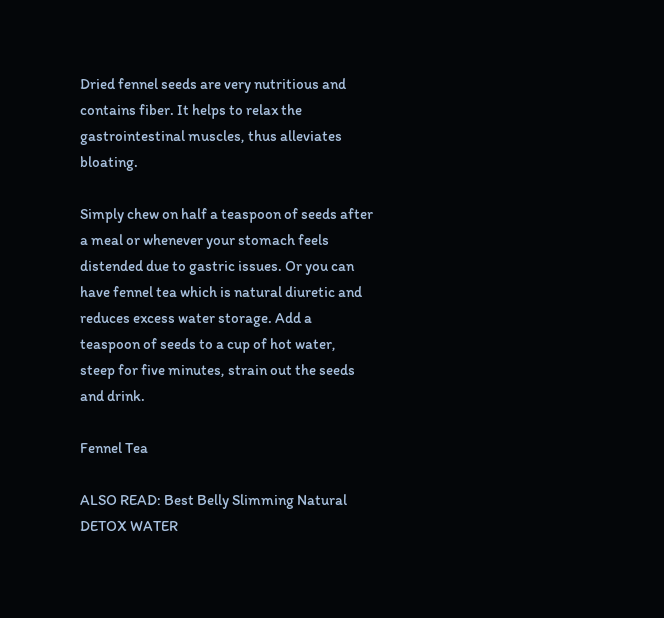Dried fennel seeds are very nutritious and contains fiber. It helps to relax the gastrointestinal muscles, thus alleviates bloating.

Simply chew on half a teaspoon of seeds after a meal or whenever your stomach feels distended due to gastric issues. Or you can have fennel tea which is natural diuretic and reduces excess water storage. Add a teaspoon of seeds to a cup of hot water, steep for five minutes, strain out the seeds and drink.

Fennel Tea

ALSO READ: Best Belly Slimming Natural DETOX WATER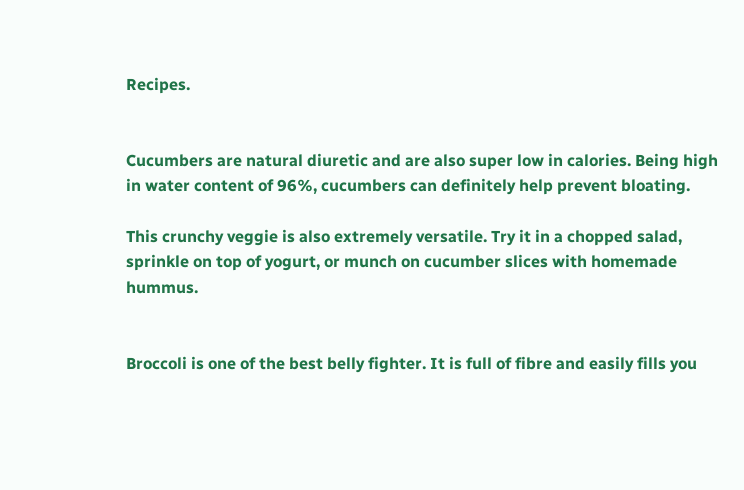Recipes.


Cucumbers are natural diuretic and are also super low in calories. Being high in water content of 96%, cucumbers can definitely help prevent bloating.

This crunchy veggie is also extremely versatile. Try it in a chopped salad, sprinkle on top of yogurt, or munch on cucumber slices with homemade hummus.


Broccoli is one of the best belly fighter. It is full of fibre and easily fills you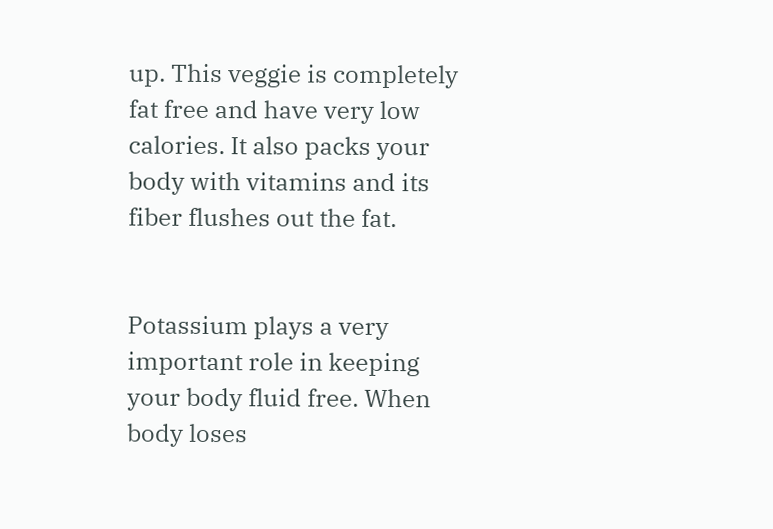up. This veggie is completely fat free and have very low calories. It also packs your body with vitamins and its fiber flushes out the fat.


Potassium plays a very important role in keeping your body fluid free. When body loses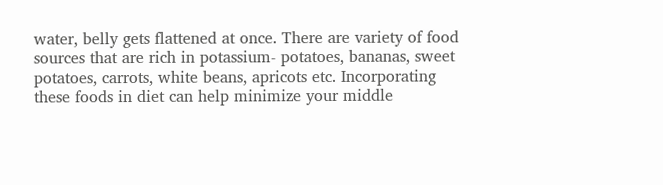water, belly gets flattened at once. There are variety of food sources that are rich in potassium- potatoes, bananas, sweet potatoes, carrots, white beans, apricots etc. Incorporating these foods in diet can help minimize your middle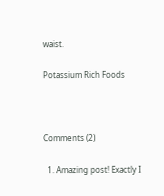waist.

Potassium Rich Foods



Comments (2)

  1. Amazing post! Exactly I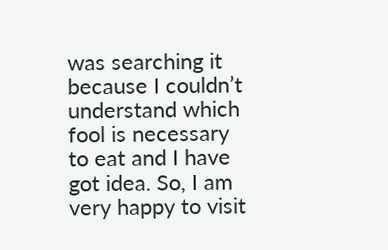was searching it because I couldn’t understand which fool is necessary to eat and I have got idea. So, I am very happy to visit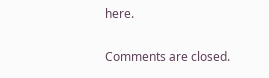here.

Comments are closed.